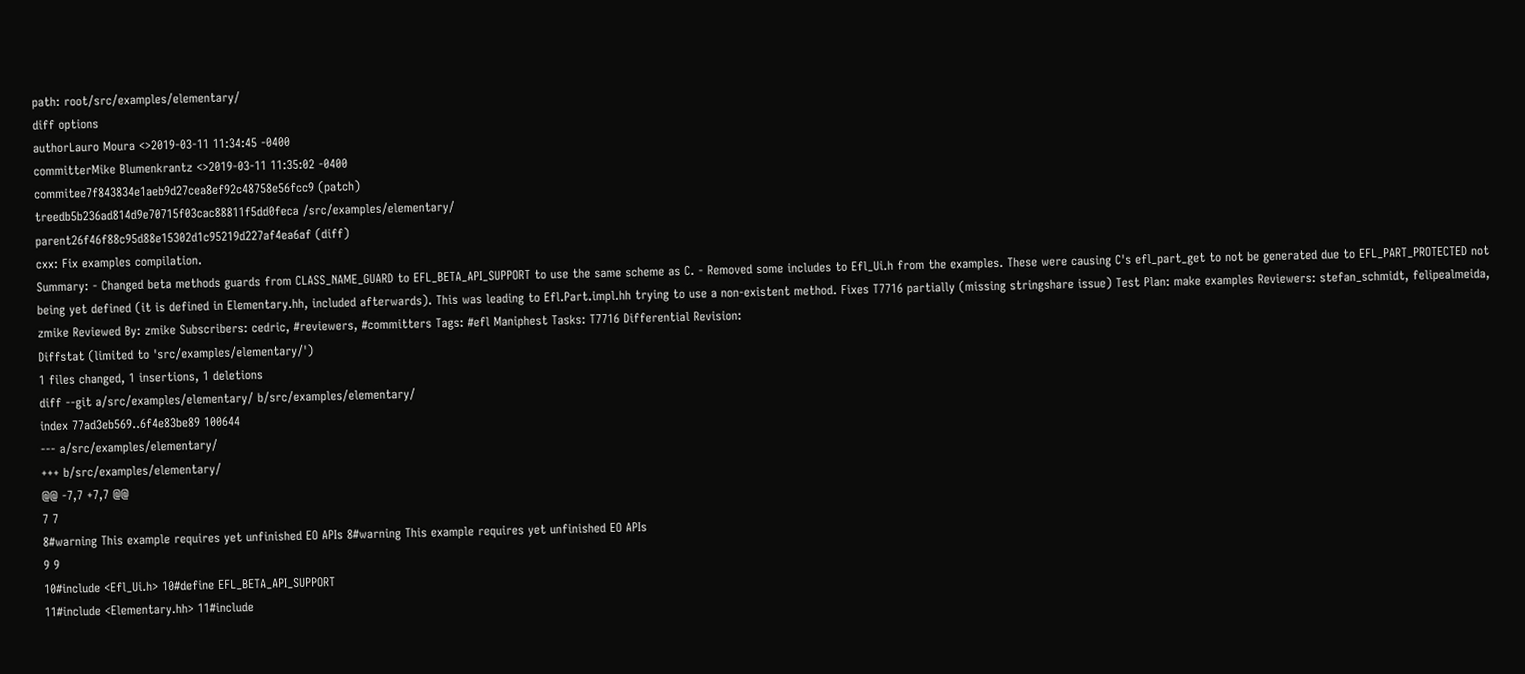path: root/src/examples/elementary/
diff options
authorLauro Moura <>2019-03-11 11:34:45 -0400
committerMike Blumenkrantz <>2019-03-11 11:35:02 -0400
commitee7f843834e1aeb9d27cea8ef92c48758e56fcc9 (patch)
treedb5b236ad814d9e70715f03cac88811f5dd0feca /src/examples/elementary/
parent26f46f88c95d88e15302d1c95219d227af4ea6af (diff)
cxx: Fix examples compilation.
Summary: - Changed beta methods guards from CLASS_NAME_GUARD to EFL_BETA_API_SUPPORT to use the same scheme as C. - Removed some includes to Efl_Ui.h from the examples. These were causing C's efl_part_get to not be generated due to EFL_PART_PROTECTED not being yet defined (it is defined in Elementary.hh, included afterwards). This was leading to Efl.Part.impl.hh trying to use a non-existent method. Fixes T7716 partially (missing stringshare issue) Test Plan: make examples Reviewers: stefan_schmidt, felipealmeida, zmike Reviewed By: zmike Subscribers: cedric, #reviewers, #committers Tags: #efl Maniphest Tasks: T7716 Differential Revision:
Diffstat (limited to 'src/examples/elementary/')
1 files changed, 1 insertions, 1 deletions
diff --git a/src/examples/elementary/ b/src/examples/elementary/
index 77ad3eb569..6f4e83be89 100644
--- a/src/examples/elementary/
+++ b/src/examples/elementary/
@@ -7,7 +7,7 @@
7 7
8#warning This example requires yet unfinished EO APIs 8#warning This example requires yet unfinished EO APIs
9 9
10#include <Efl_Ui.h> 10#define EFL_BETA_API_SUPPORT
11#include <Elementary.hh> 11#include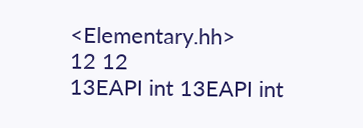<Elementary.hh>
12 12
13EAPI int 13EAPI int